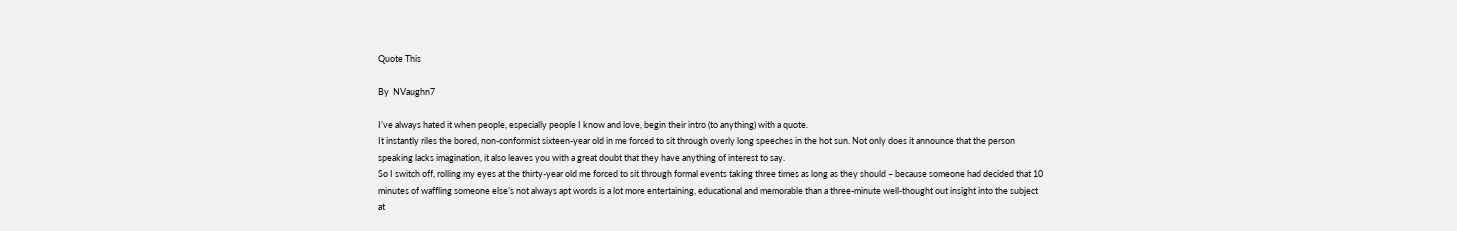Quote This

By  NVaughn7

I’ve always hated it when people, especially people I know and love, begin their intro (to anything) with a quote.
It instantly riles the bored, non-conformist sixteen-year old in me forced to sit through overly long speeches in the hot sun. Not only does it announce that the person speaking lacks imagination, it also leaves you with a great doubt that they have anything of interest to say.
So I switch off, rolling my eyes at the thirty-year old me forced to sit through formal events taking three times as long as they should – because someone had decided that 10 minutes of waffling someone else’s not always apt words is a lot more entertaining, educational and memorable than a three-minute well-thought out insight into the subject at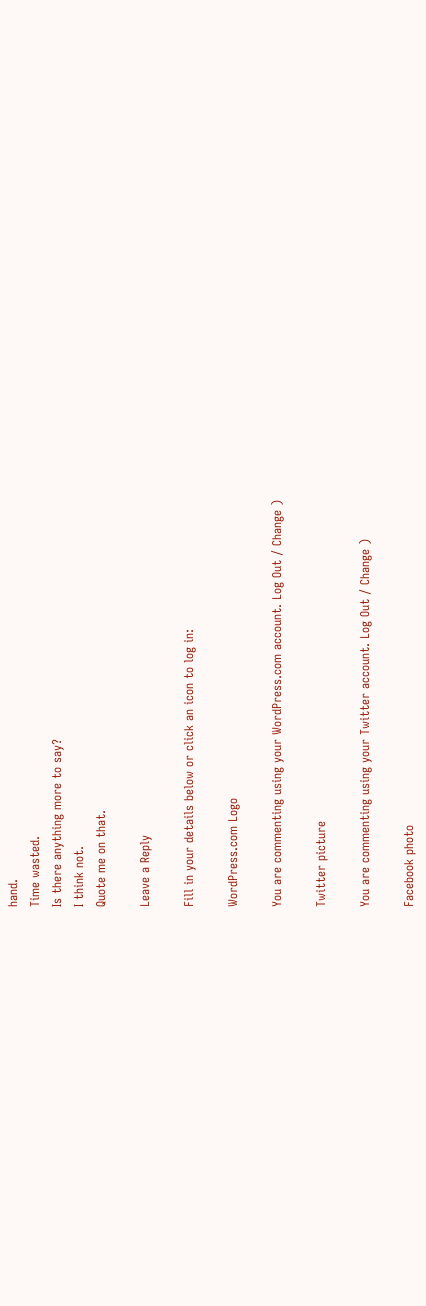hand.
Time wasted.
Is there anything more to say?
I think not.
Quote me on that.

Leave a Reply

Fill in your details below or click an icon to log in:

WordPress.com Logo

You are commenting using your WordPress.com account. Log Out / Change )

Twitter picture

You are commenting using your Twitter account. Log Out / Change )

Facebook photo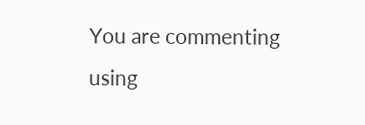You are commenting using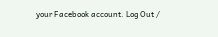your Facebook account. Log Out /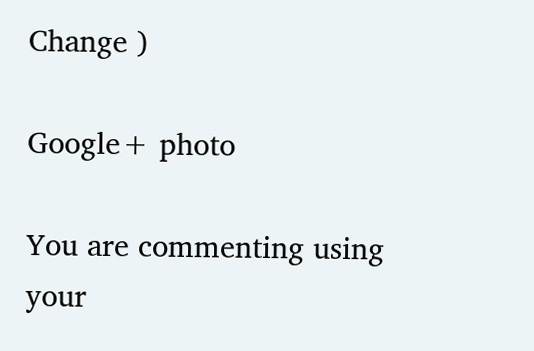Change )

Google+ photo

You are commenting using your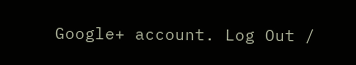Google+ account. Log Out /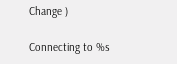Change )

Connecting to %s